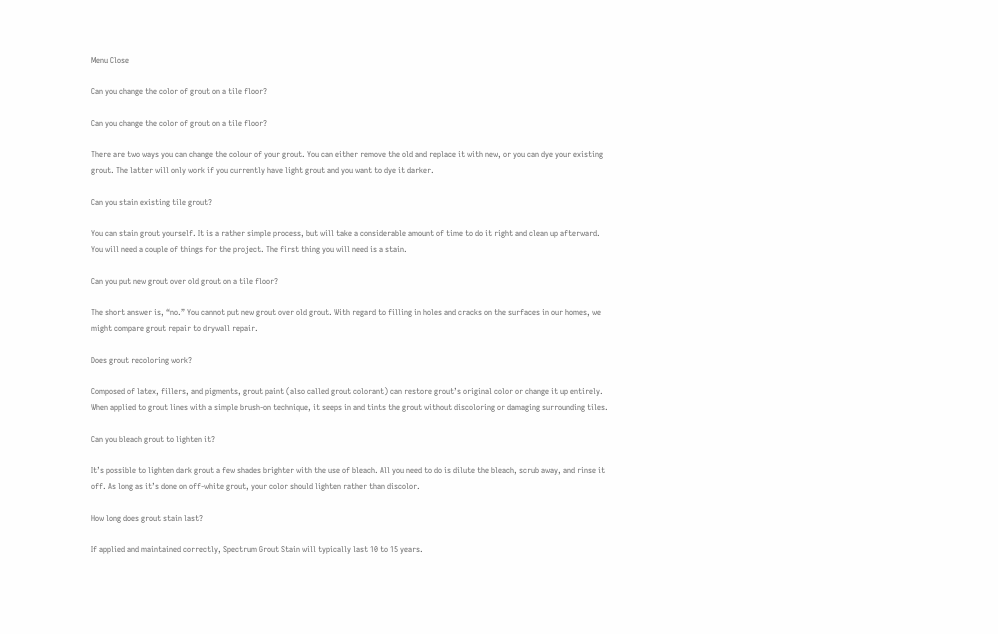Menu Close

Can you change the color of grout on a tile floor?

Can you change the color of grout on a tile floor?

There are two ways you can change the colour of your grout. You can either remove the old and replace it with new, or you can dye your existing grout. The latter will only work if you currently have light grout and you want to dye it darker.

Can you stain existing tile grout?

You can stain grout yourself. It is a rather simple process, but will take a considerable amount of time to do it right and clean up afterward. You will need a couple of things for the project. The first thing you will need is a stain.

Can you put new grout over old grout on a tile floor?

The short answer is, “no.” You cannot put new grout over old grout. With regard to filling in holes and cracks on the surfaces in our homes, we might compare grout repair to drywall repair.

Does grout recoloring work?

Composed of latex, fillers, and pigments, grout paint (also called grout colorant) can restore grout’s original color or change it up entirely. When applied to grout lines with a simple brush-on technique, it seeps in and tints the grout without discoloring or damaging surrounding tiles.

Can you bleach grout to lighten it?

It’s possible to lighten dark grout a few shades brighter with the use of bleach. All you need to do is dilute the bleach, scrub away, and rinse it off. As long as it’s done on off-white grout, your color should lighten rather than discolor.

How long does grout stain last?

If applied and maintained correctly, Spectrum Grout Stain will typically last 10 to 15 years.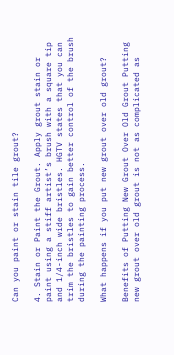Can you paint or stain tile grout?

4. Stain or Paint the Grout. Apply grout stain or paint using a stiff artist’s brush with a square tip and 1/4-inch wide bristles. HGTV states that you can trim the bristles to gain better control of the brush during the painting process.

What happens if you put new grout over old grout?

Benefits of Putting New Grout Over Old Grout Putting new grout over old grout is not as complicated as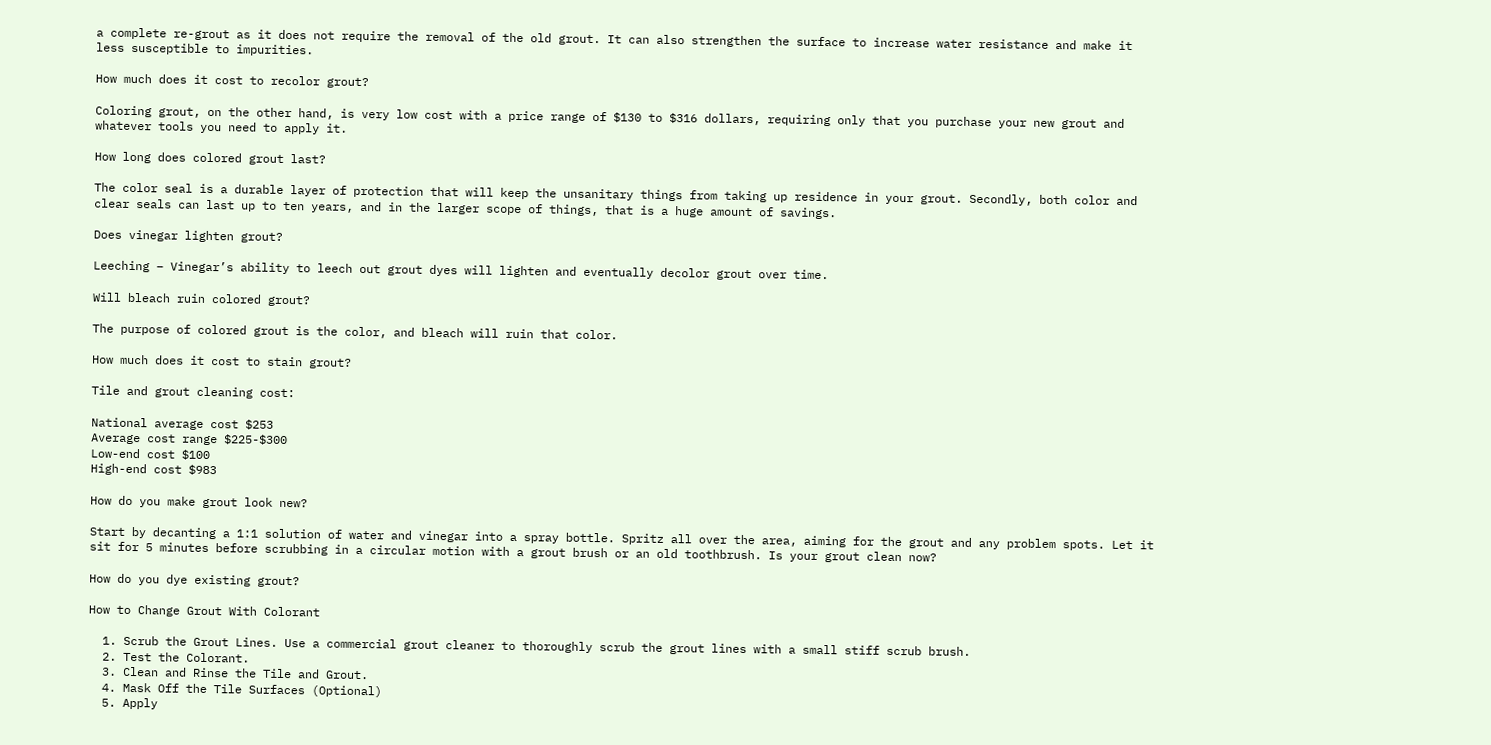a complete re-grout as it does not require the removal of the old grout. It can also strengthen the surface to increase water resistance and make it less susceptible to impurities.

How much does it cost to recolor grout?

Coloring grout, on the other hand, is very low cost with a price range of $130 to $316 dollars, requiring only that you purchase your new grout and whatever tools you need to apply it.

How long does colored grout last?

The color seal is a durable layer of protection that will keep the unsanitary things from taking up residence in your grout. Secondly, both color and clear seals can last up to ten years, and in the larger scope of things, that is a huge amount of savings.

Does vinegar lighten grout?

Leeching – Vinegar’s ability to leech out grout dyes will lighten and eventually decolor grout over time.

Will bleach ruin colored grout?

The purpose of colored grout is the color, and bleach will ruin that color.

How much does it cost to stain grout?

Tile and grout cleaning cost:

National average cost $253
Average cost range $225-$300
Low-end cost $100
High-end cost $983

How do you make grout look new?

Start by decanting a 1:1 solution of water and vinegar into a spray bottle. Spritz all over the area, aiming for the grout and any problem spots. Let it sit for 5 minutes before scrubbing in a circular motion with a grout brush or an old toothbrush. Is your grout clean now?

How do you dye existing grout?

How to Change Grout With Colorant

  1. Scrub the Grout Lines. Use a commercial grout cleaner to thoroughly scrub the grout lines with a small stiff scrub brush.
  2. Test the Colorant.
  3. Clean and Rinse the Tile and Grout.
  4. Mask Off the Tile Surfaces (Optional)
  5. Apply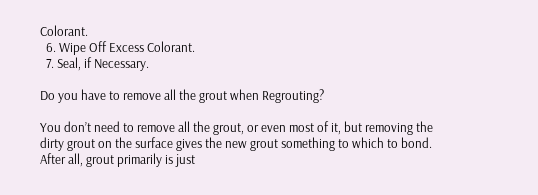Colorant.
  6. Wipe Off Excess Colorant.
  7. Seal, if Necessary.

Do you have to remove all the grout when Regrouting?

You don’t need to remove all the grout, or even most of it, but removing the dirty grout on the surface gives the new grout something to which to bond. After all, grout primarily is just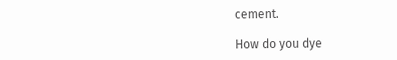cement.

How do you dye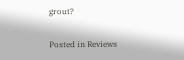grout?

Posted in Reviews